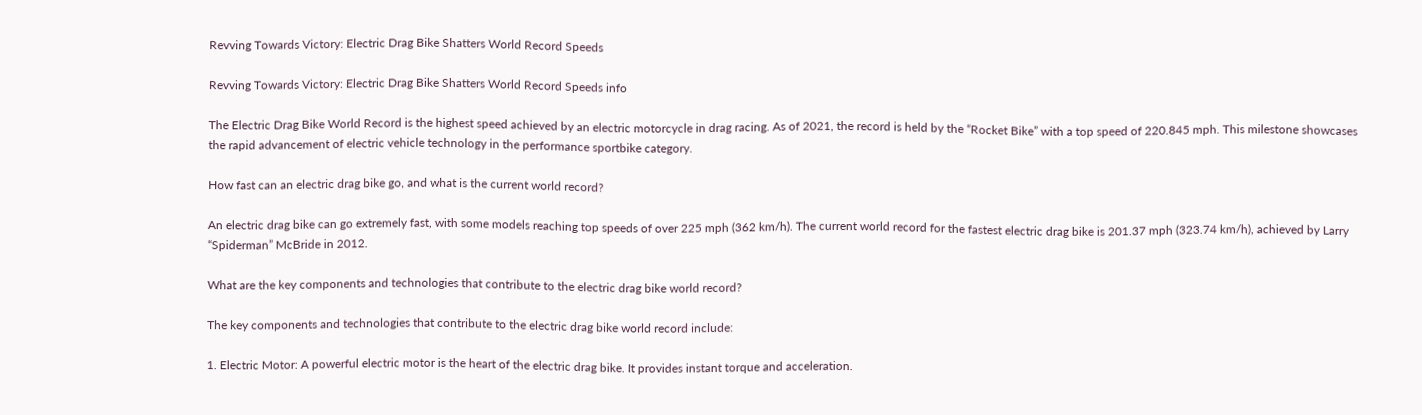Revving Towards Victory: Electric Drag Bike Shatters World Record Speeds

Revving Towards Victory: Electric Drag Bike Shatters World Record Speeds info

The Electric Drag Bike World Record is the highest speed achieved by an electric motorcycle in drag racing. As of 2021, the record is held by the “Rocket Bike” with a top speed of 220.845 mph. This milestone showcases the rapid advancement of electric vehicle technology in the performance sportbike category.

How fast can an electric drag bike go, and what is the current world record?

An electric drag bike can go extremely fast, with some models reaching top speeds of over 225 mph (362 km/h). The current world record for the fastest electric drag bike is 201.37 mph (323.74 km/h), achieved by Larry “Spiderman” McBride in 2012.

What are the key components and technologies that contribute to the electric drag bike world record?

The key components and technologies that contribute to the electric drag bike world record include:

1. Electric Motor: A powerful electric motor is the heart of the electric drag bike. It provides instant torque and acceleration.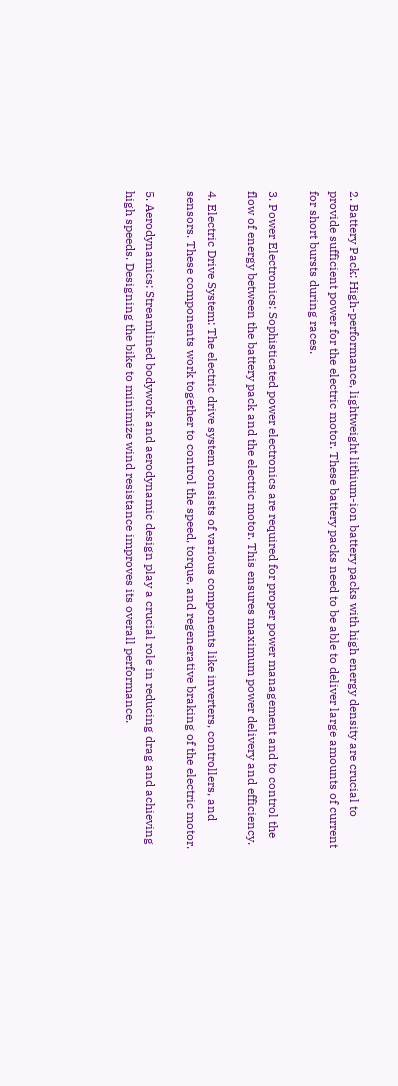2. Battery Pack: High-performance, lightweight lithium-ion battery packs with high energy density are crucial to provide sufficient power for the electric motor. These battery packs need to be able to deliver large amounts of current for short bursts during races.

3. Power Electronics: Sophisticated power electronics are required for proper power management and to control the flow of energy between the battery pack and the electric motor. This ensures maximum power delivery and efficiency.

4. Electric Drive System: The electric drive system consists of various components like inverters, controllers, and sensors. These components work together to control the speed, torque, and regenerative braking of the electric motor.

5. Aerodynamics: Streamlined bodywork and aerodynamic design play a crucial role in reducing drag and achieving high speeds. Designing the bike to minimize wind resistance improves its overall performance.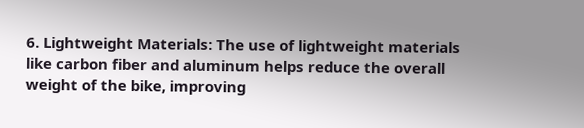6. Lightweight Materials: The use of lightweight materials like carbon fiber and aluminum helps reduce the overall weight of the bike, improving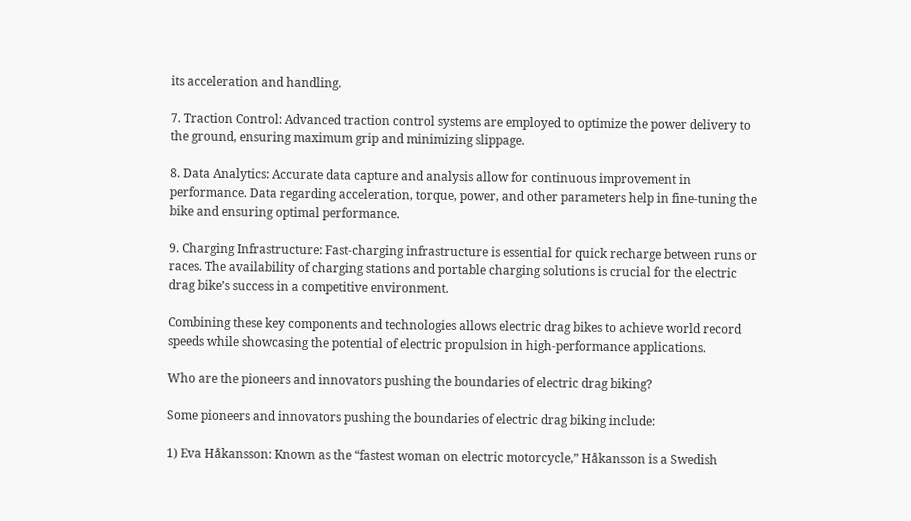its acceleration and handling.

7. Traction Control: Advanced traction control systems are employed to optimize the power delivery to the ground, ensuring maximum grip and minimizing slippage.

8. Data Analytics: Accurate data capture and analysis allow for continuous improvement in performance. Data regarding acceleration, torque, power, and other parameters help in fine-tuning the bike and ensuring optimal performance.

9. Charging Infrastructure: Fast-charging infrastructure is essential for quick recharge between runs or races. The availability of charging stations and portable charging solutions is crucial for the electric drag bike’s success in a competitive environment.

Combining these key components and technologies allows electric drag bikes to achieve world record speeds while showcasing the potential of electric propulsion in high-performance applications.

Who are the pioneers and innovators pushing the boundaries of electric drag biking?

Some pioneers and innovators pushing the boundaries of electric drag biking include:

1) Eva Håkansson: Known as the “fastest woman on electric motorcycle,” Håkansson is a Swedish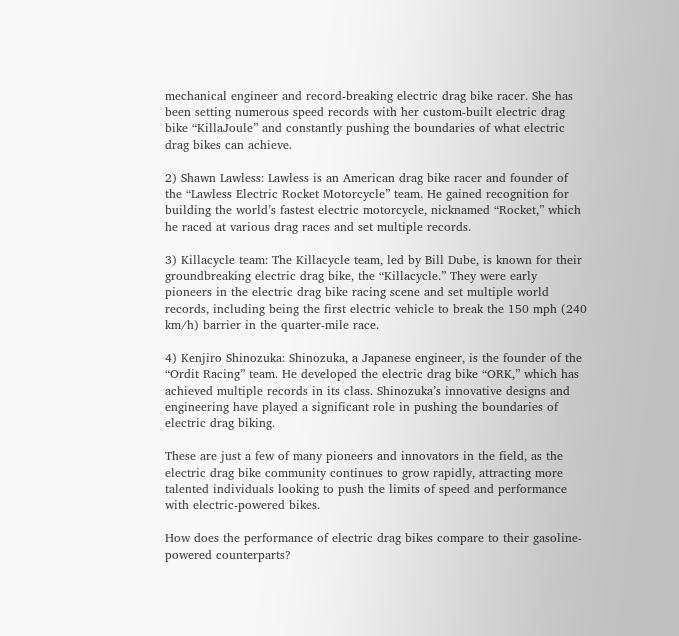mechanical engineer and record-breaking electric drag bike racer. She has been setting numerous speed records with her custom-built electric drag bike “KillaJoule” and constantly pushing the boundaries of what electric drag bikes can achieve.

2) Shawn Lawless: Lawless is an American drag bike racer and founder of the “Lawless Electric Rocket Motorcycle” team. He gained recognition for building the world’s fastest electric motorcycle, nicknamed “Rocket,” which he raced at various drag races and set multiple records.

3) Killacycle team: The Killacycle team, led by Bill Dube, is known for their groundbreaking electric drag bike, the “Killacycle.” They were early pioneers in the electric drag bike racing scene and set multiple world records, including being the first electric vehicle to break the 150 mph (240 km/h) barrier in the quarter-mile race.

4) Kenjiro Shinozuka: Shinozuka, a Japanese engineer, is the founder of the “Ordit Racing” team. He developed the electric drag bike “ORK,” which has achieved multiple records in its class. Shinozuka’s innovative designs and engineering have played a significant role in pushing the boundaries of electric drag biking.

These are just a few of many pioneers and innovators in the field, as the electric drag bike community continues to grow rapidly, attracting more talented individuals looking to push the limits of speed and performance with electric-powered bikes.

How does the performance of electric drag bikes compare to their gasoline-powered counterparts?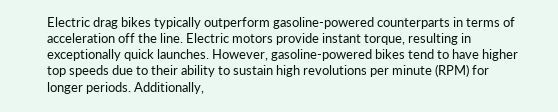Electric drag bikes typically outperform gasoline-powered counterparts in terms of acceleration off the line. Electric motors provide instant torque, resulting in exceptionally quick launches. However, gasoline-powered bikes tend to have higher top speeds due to their ability to sustain high revolutions per minute (RPM) for longer periods. Additionally,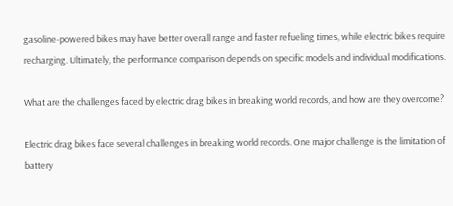gasoline-powered bikes may have better overall range and faster refueling times, while electric bikes require recharging. Ultimately, the performance comparison depends on specific models and individual modifications.

What are the challenges faced by electric drag bikes in breaking world records, and how are they overcome?

Electric drag bikes face several challenges in breaking world records. One major challenge is the limitation of battery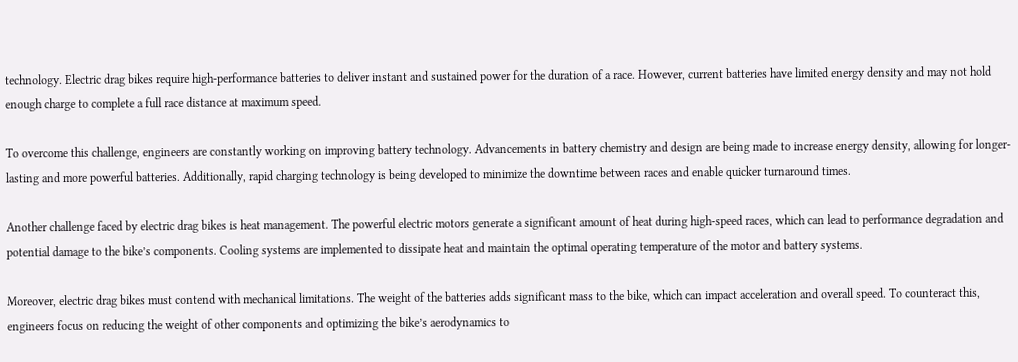technology. Electric drag bikes require high-performance batteries to deliver instant and sustained power for the duration of a race. However, current batteries have limited energy density and may not hold enough charge to complete a full race distance at maximum speed.

To overcome this challenge, engineers are constantly working on improving battery technology. Advancements in battery chemistry and design are being made to increase energy density, allowing for longer-lasting and more powerful batteries. Additionally, rapid charging technology is being developed to minimize the downtime between races and enable quicker turnaround times.

Another challenge faced by electric drag bikes is heat management. The powerful electric motors generate a significant amount of heat during high-speed races, which can lead to performance degradation and potential damage to the bike’s components. Cooling systems are implemented to dissipate heat and maintain the optimal operating temperature of the motor and battery systems.

Moreover, electric drag bikes must contend with mechanical limitations. The weight of the batteries adds significant mass to the bike, which can impact acceleration and overall speed. To counteract this, engineers focus on reducing the weight of other components and optimizing the bike’s aerodynamics to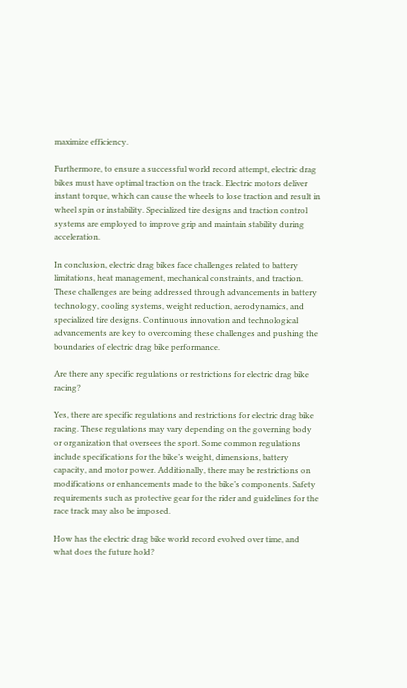maximize efficiency.

Furthermore, to ensure a successful world record attempt, electric drag bikes must have optimal traction on the track. Electric motors deliver instant torque, which can cause the wheels to lose traction and result in wheel spin or instability. Specialized tire designs and traction control systems are employed to improve grip and maintain stability during acceleration.

In conclusion, electric drag bikes face challenges related to battery limitations, heat management, mechanical constraints, and traction. These challenges are being addressed through advancements in battery technology, cooling systems, weight reduction, aerodynamics, and specialized tire designs. Continuous innovation and technological advancements are key to overcoming these challenges and pushing the boundaries of electric drag bike performance.

Are there any specific regulations or restrictions for electric drag bike racing?

Yes, there are specific regulations and restrictions for electric drag bike racing. These regulations may vary depending on the governing body or organization that oversees the sport. Some common regulations include specifications for the bike’s weight, dimensions, battery capacity, and motor power. Additionally, there may be restrictions on modifications or enhancements made to the bike’s components. Safety requirements such as protective gear for the rider and guidelines for the race track may also be imposed.

How has the electric drag bike world record evolved over time, and what does the future hold?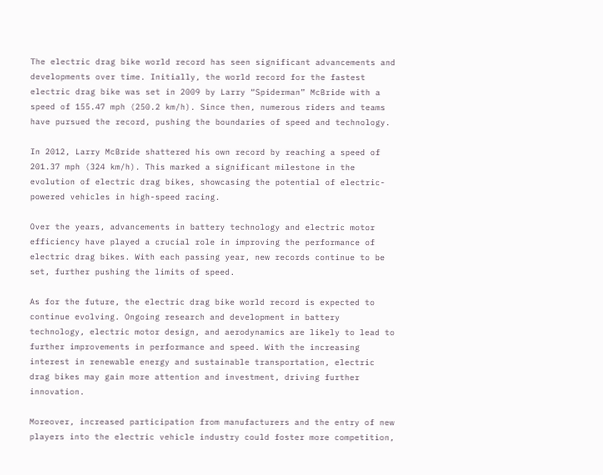The electric drag bike world record has seen significant advancements and developments over time. Initially, the world record for the fastest electric drag bike was set in 2009 by Larry “Spiderman” McBride with a speed of 155.47 mph (250.2 km/h). Since then, numerous riders and teams have pursued the record, pushing the boundaries of speed and technology.

In 2012, Larry McBride shattered his own record by reaching a speed of 201.37 mph (324 km/h). This marked a significant milestone in the evolution of electric drag bikes, showcasing the potential of electric-powered vehicles in high-speed racing.

Over the years, advancements in battery technology and electric motor efficiency have played a crucial role in improving the performance of electric drag bikes. With each passing year, new records continue to be set, further pushing the limits of speed.

As for the future, the electric drag bike world record is expected to continue evolving. Ongoing research and development in battery technology, electric motor design, and aerodynamics are likely to lead to further improvements in performance and speed. With the increasing interest in renewable energy and sustainable transportation, electric drag bikes may gain more attention and investment, driving further innovation.

Moreover, increased participation from manufacturers and the entry of new players into the electric vehicle industry could foster more competition,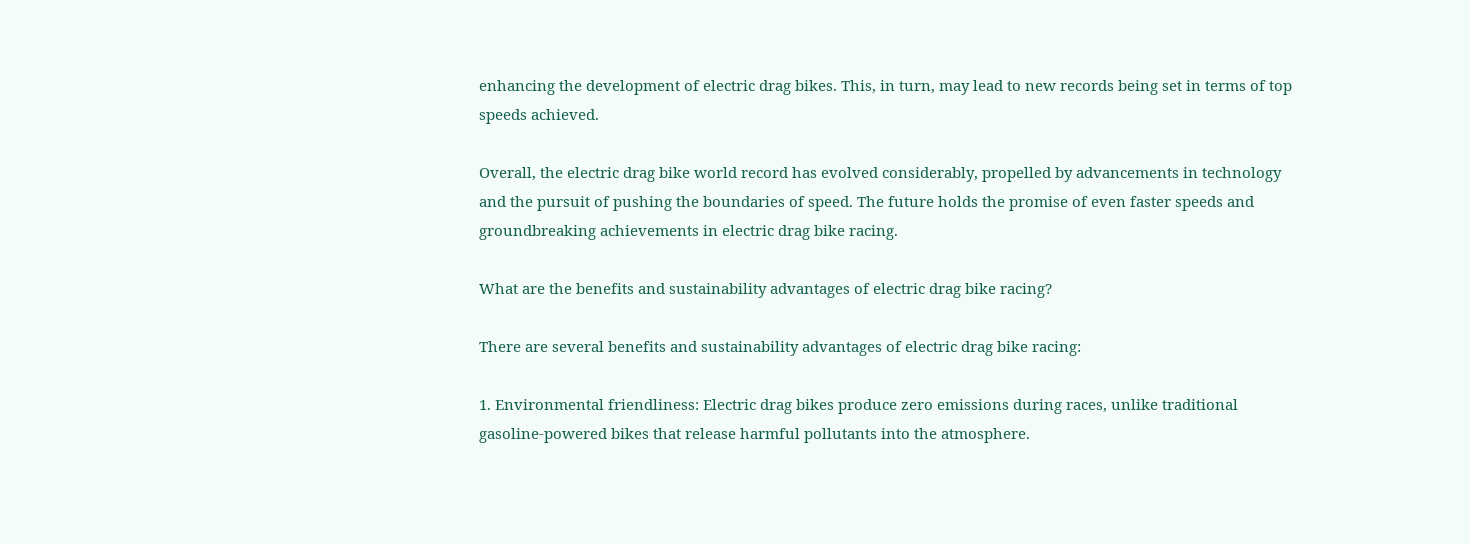enhancing the development of electric drag bikes. This, in turn, may lead to new records being set in terms of top speeds achieved.

Overall, the electric drag bike world record has evolved considerably, propelled by advancements in technology and the pursuit of pushing the boundaries of speed. The future holds the promise of even faster speeds and groundbreaking achievements in electric drag bike racing.

What are the benefits and sustainability advantages of electric drag bike racing?

There are several benefits and sustainability advantages of electric drag bike racing:

1. Environmental friendliness: Electric drag bikes produce zero emissions during races, unlike traditional gasoline-powered bikes that release harmful pollutants into the atmosphere.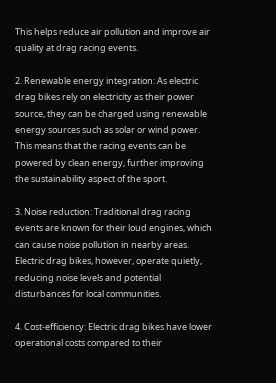This helps reduce air pollution and improve air quality at drag racing events.

2. Renewable energy integration: As electric drag bikes rely on electricity as their power source, they can be charged using renewable energy sources such as solar or wind power. This means that the racing events can be powered by clean energy, further improving the sustainability aspect of the sport.

3. Noise reduction: Traditional drag racing events are known for their loud engines, which can cause noise pollution in nearby areas. Electric drag bikes, however, operate quietly, reducing noise levels and potential disturbances for local communities.

4. Cost-efficiency: Electric drag bikes have lower operational costs compared to their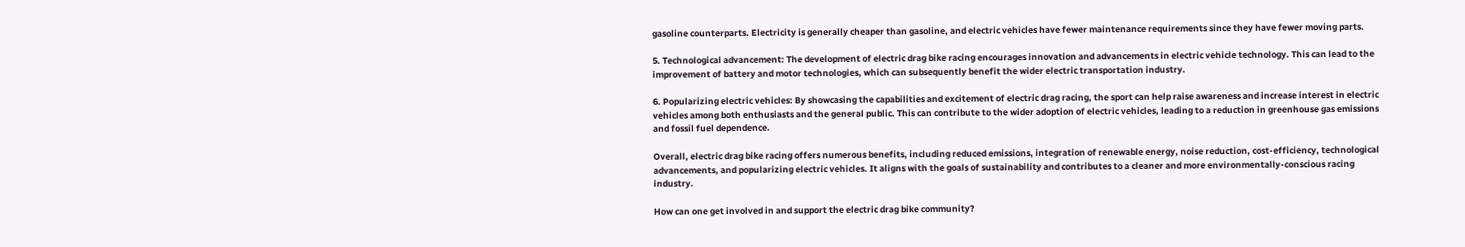gasoline counterparts. Electricity is generally cheaper than gasoline, and electric vehicles have fewer maintenance requirements since they have fewer moving parts.

5. Technological advancement: The development of electric drag bike racing encourages innovation and advancements in electric vehicle technology. This can lead to the improvement of battery and motor technologies, which can subsequently benefit the wider electric transportation industry.

6. Popularizing electric vehicles: By showcasing the capabilities and excitement of electric drag racing, the sport can help raise awareness and increase interest in electric vehicles among both enthusiasts and the general public. This can contribute to the wider adoption of electric vehicles, leading to a reduction in greenhouse gas emissions and fossil fuel dependence.

Overall, electric drag bike racing offers numerous benefits, including reduced emissions, integration of renewable energy, noise reduction, cost-efficiency, technological advancements, and popularizing electric vehicles. It aligns with the goals of sustainability and contributes to a cleaner and more environmentally-conscious racing industry.

How can one get involved in and support the electric drag bike community?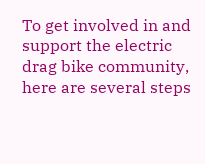To get involved in and support the electric drag bike community, here are several steps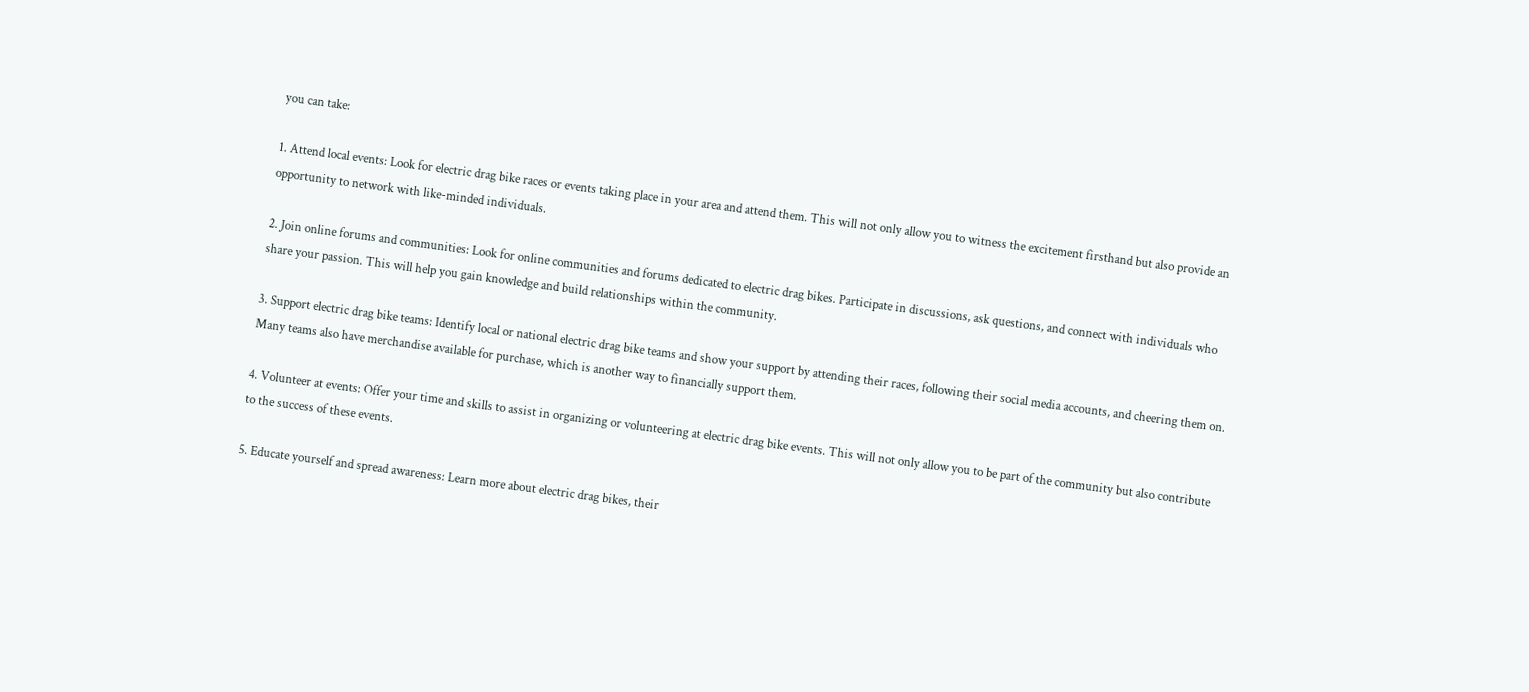you can take:

1. Attend local events: Look for electric drag bike races or events taking place in your area and attend them. This will not only allow you to witness the excitement firsthand but also provide an opportunity to network with like-minded individuals.

2. Join online forums and communities: Look for online communities and forums dedicated to electric drag bikes. Participate in discussions, ask questions, and connect with individuals who share your passion. This will help you gain knowledge and build relationships within the community.

3. Support electric drag bike teams: Identify local or national electric drag bike teams and show your support by attending their races, following their social media accounts, and cheering them on. Many teams also have merchandise available for purchase, which is another way to financially support them.

4. Volunteer at events: Offer your time and skills to assist in organizing or volunteering at electric drag bike events. This will not only allow you to be part of the community but also contribute to the success of these events.

5. Educate yourself and spread awareness: Learn more about electric drag bikes, their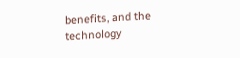benefits, and the technology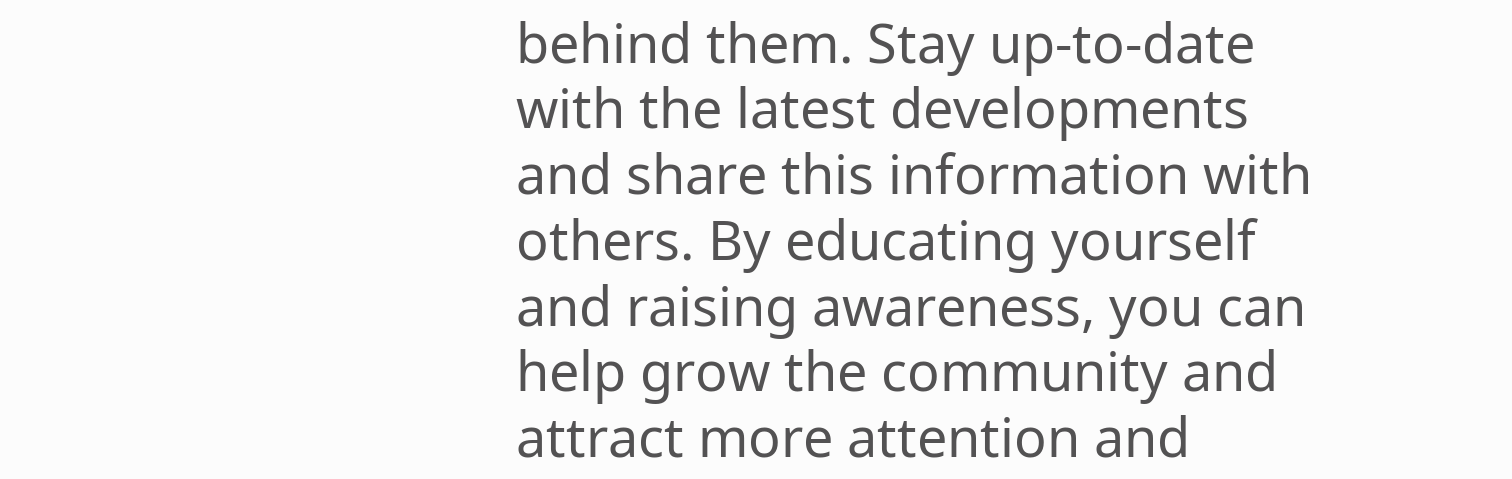behind them. Stay up-to-date with the latest developments and share this information with others. By educating yourself and raising awareness, you can help grow the community and attract more attention and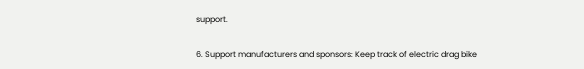support.

6. Support manufacturers and sponsors: Keep track of electric drag bike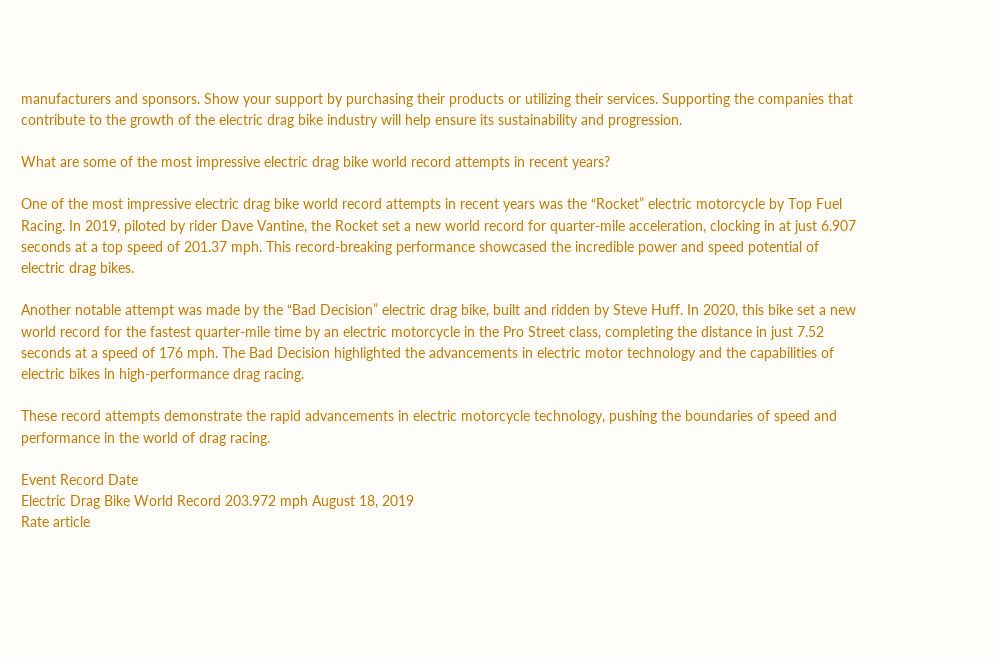manufacturers and sponsors. Show your support by purchasing their products or utilizing their services. Supporting the companies that contribute to the growth of the electric drag bike industry will help ensure its sustainability and progression.

What are some of the most impressive electric drag bike world record attempts in recent years?

One of the most impressive electric drag bike world record attempts in recent years was the “Rocket” electric motorcycle by Top Fuel Racing. In 2019, piloted by rider Dave Vantine, the Rocket set a new world record for quarter-mile acceleration, clocking in at just 6.907 seconds at a top speed of 201.37 mph. This record-breaking performance showcased the incredible power and speed potential of electric drag bikes.

Another notable attempt was made by the “Bad Decision” electric drag bike, built and ridden by Steve Huff. In 2020, this bike set a new world record for the fastest quarter-mile time by an electric motorcycle in the Pro Street class, completing the distance in just 7.52 seconds at a speed of 176 mph. The Bad Decision highlighted the advancements in electric motor technology and the capabilities of electric bikes in high-performance drag racing.

These record attempts demonstrate the rapid advancements in electric motorcycle technology, pushing the boundaries of speed and performance in the world of drag racing.

Event Record Date
Electric Drag Bike World Record 203.972 mph August 18, 2019
Rate article